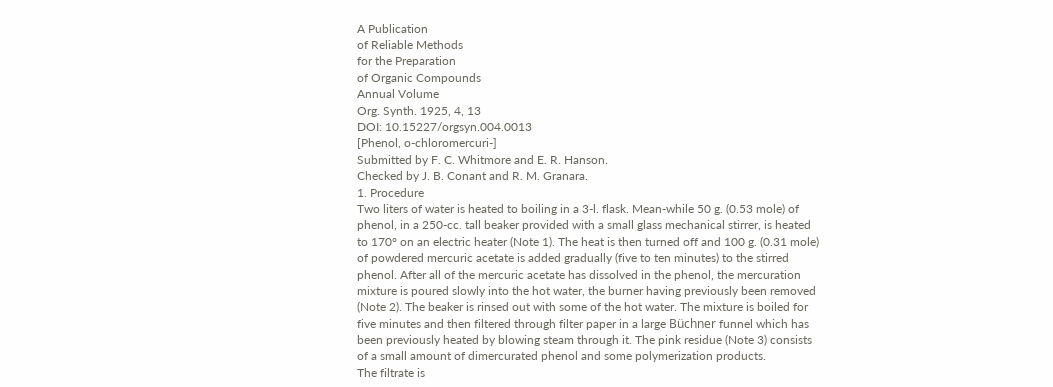A Publication
of Reliable Methods
for the Preparation
of Organic Compounds
Annual Volume
Org. Synth. 1925, 4, 13
DOI: 10.15227/orgsyn.004.0013
[Phenol, o-chloromercuri-]
Submitted by F. C. Whitmore and E. R. Hanson.
Checked by J. B. Conant and R. M. Granara.
1. Procedure
Two liters of water is heated to boiling in a 3-l. flask. Mean-while 50 g. (0.53 mole) of phenol, in a 250-cc. tall beaker provided with a small glass mechanical stirrer, is heated to 170° on an electric heater (Note 1). The heat is then turned off and 100 g. (0.31 mole) of powdered mercuric acetate is added gradually (five to ten minutes) to the stirred phenol. After all of the mercuric acetate has dissolved in the phenol, the mercuration mixture is poured slowly into the hot water, the burner having previously been removed (Note 2). The beaker is rinsed out with some of the hot water. The mixture is boiled for five minutes and then filtered through filter paper in a large Büchner funnel which has been previously heated by blowing steam through it. The pink residue (Note 3) consists of a small amount of dimercurated phenol and some polymerization products.
The filtrate is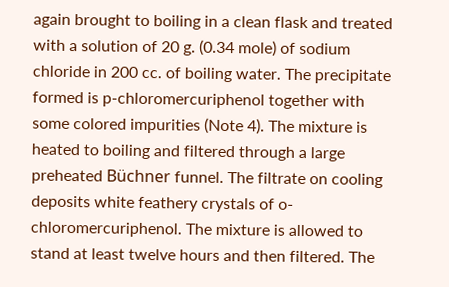again brought to boiling in a clean flask and treated with a solution of 20 g. (0.34 mole) of sodium chloride in 200 cc. of boiling water. The precipitate formed is p-chloromercuriphenol together with some colored impurities (Note 4). The mixture is heated to boiling and filtered through a large preheated Büchner funnel. The filtrate on cooling deposits white feathery crystals of o-chloromercuriphenol. The mixture is allowed to stand at least twelve hours and then filtered. The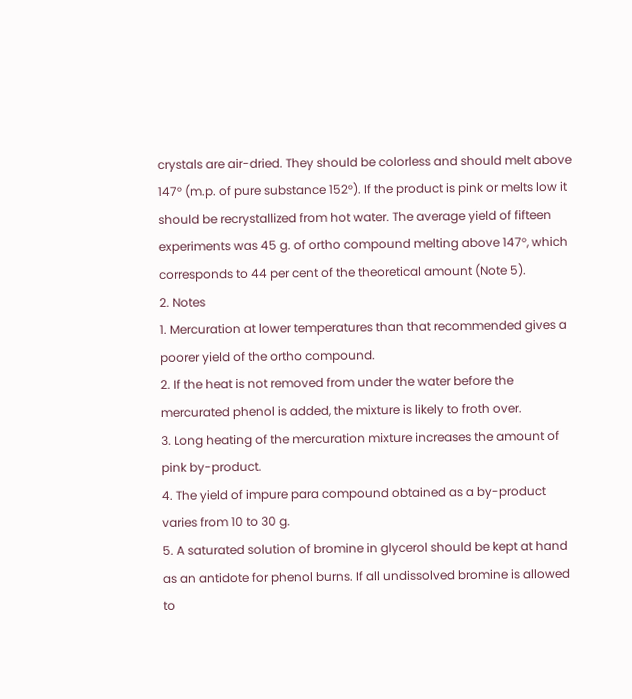crystals are air-dried. They should be colorless and should melt above 147° (m.p. of pure substance 152°). If the product is pink or melts low it should be recrystallized from hot water. The average yield of fifteen experiments was 45 g. of ortho compound melting above 147°, which corresponds to 44 per cent of the theoretical amount (Note 5).
2. Notes
1. Mercuration at lower temperatures than that recommended gives a poorer yield of the ortho compound.
2. If the heat is not removed from under the water before the mercurated phenol is added, the mixture is likely to froth over.
3. Long heating of the mercuration mixture increases the amount of pink by-product.
4. The yield of impure para compound obtained as a by-product varies from 10 to 30 g.
5. A saturated solution of bromine in glycerol should be kept at hand as an antidote for phenol burns. If all undissolved bromine is allowed to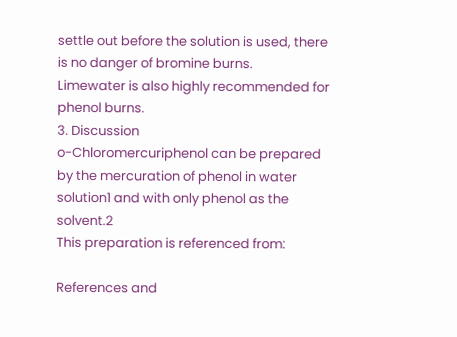settle out before the solution is used, there is no danger of bromine burns.
Limewater is also highly recommended for phenol burns.
3. Discussion
o-Chloromercuriphenol can be prepared by the mercuration of phenol in water solution1 and with only phenol as the solvent.2
This preparation is referenced from:

References and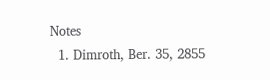Notes
  1. Dimroth, Ber. 35, 2855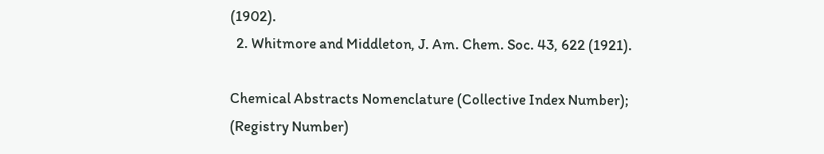(1902).
  2. Whitmore and Middleton, J. Am. Chem. Soc. 43, 622 (1921).

Chemical Abstracts Nomenclature (Collective Index Number);
(Registry Number)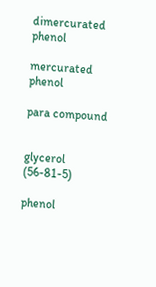dimercurated phenol

mercurated phenol

para compound


glycerol (56-81-5)

phenol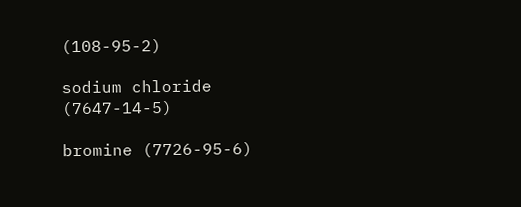(108-95-2)

sodium chloride (7647-14-5)

bromine (7726-95-6)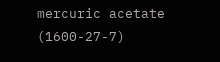mercuric acetate (1600-27-7)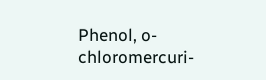Phenol, o-chloromercuri-